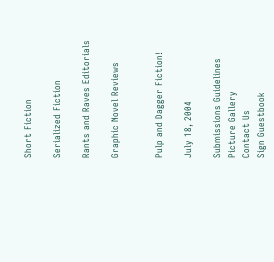Short Fiction

Serialized Fiction

Rants and Raves Editorials

Graphic Novel Reviews


Pulp and Dagger Fiction!

July 18, 2004

Submissions Guidelines
Picture Gallery
Contact Us
Sign Guestbook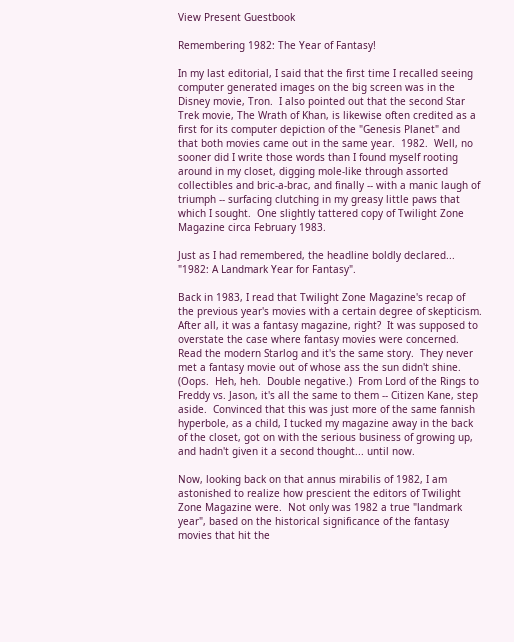View Present Guestbook

Remembering 1982: The Year of Fantasy!

In my last editorial, I said that the first time I recalled seeing computer generated images on the big screen was in the Disney movie, Tron.  I also pointed out that the second Star Trek movie, The Wrath of Khan, is likewise often credited as a first for its computer depiction of the "Genesis Planet" and that both movies came out in the same year.  1982.  Well, no sooner did I write those words than I found myself rooting around in my closet, digging mole-like through assorted collectibles and bric-a-brac, and finally -- with a manic laugh of triumph -- surfacing clutching in my greasy little paws that which I sought.  One slightly tattered copy of Twilight Zone Magazine circa February 1983.

Just as I had remembered, the headline boldly declared... "1982: A Landmark Year for Fantasy".

Back in 1983, I read that Twilight Zone Magazine's recap of the previous year's movies with a certain degree of skepticism.  After all, it was a fantasy magazine, right?  It was supposed to overstate the case where fantasy movies were concerned.  Read the modern Starlog and it's the same story.  They never met a fantasy movie out of whose ass the sun didn't shine.  (Oops.  Heh, heh.  Double negative.)  From Lord of the Rings to Freddy vs. Jason, it's all the same to them -- Citizen Kane, step aside.  Convinced that this was just more of the same fannish hyperbole, as a child, I tucked my magazine away in the back of the closet, got on with the serious business of growing up, and hadn't given it a second thought... until now.

Now, looking back on that annus mirabilis of 1982, I am astonished to realize how prescient the editors of Twilight Zone Magazine were.  Not only was 1982 a true "landmark year", based on the historical significance of the fantasy movies that hit the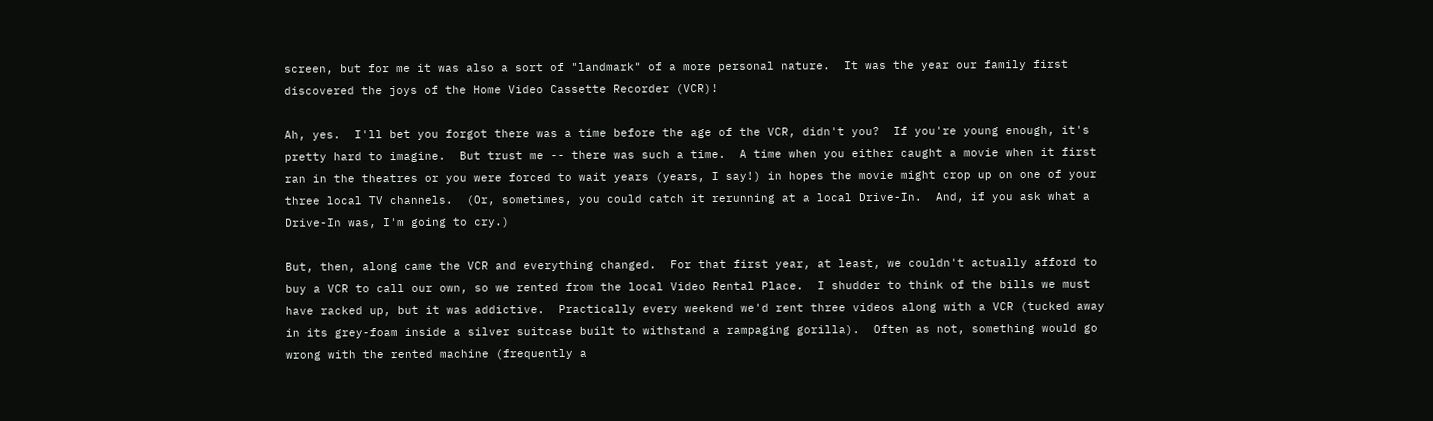screen, but for me it was also a sort of "landmark" of a more personal nature.  It was the year our family first discovered the joys of the Home Video Cassette Recorder (VCR)!

Ah, yes.  I'll bet you forgot there was a time before the age of the VCR, didn't you?  If you're young enough, it's pretty hard to imagine.  But trust me -- there was such a time.  A time when you either caught a movie when it first ran in the theatres or you were forced to wait years (years, I say!) in hopes the movie might crop up on one of your three local TV channels.  (Or, sometimes, you could catch it rerunning at a local Drive-In.  And, if you ask what a Drive-In was, I'm going to cry.)

But, then, along came the VCR and everything changed.  For that first year, at least, we couldn't actually afford to buy a VCR to call our own, so we rented from the local Video Rental Place.  I shudder to think of the bills we must have racked up, but it was addictive.  Practically every weekend we'd rent three videos along with a VCR (tucked away in its grey-foam inside a silver suitcase built to withstand a rampaging gorilla).  Often as not, something would go wrong with the rented machine (frequently a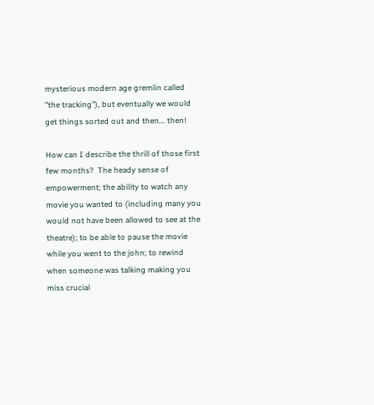mysterious modern age gremlin called "the tracking"), but eventually we would get things sorted out and then... then!

How can I describe the thrill of those first few months?  The heady sense of empowerment; the ability to watch any movie you wanted to (including many you would not have been allowed to see at the theatre); to be able to pause the movie while you went to the john; to rewind when someone was talking making you miss crucial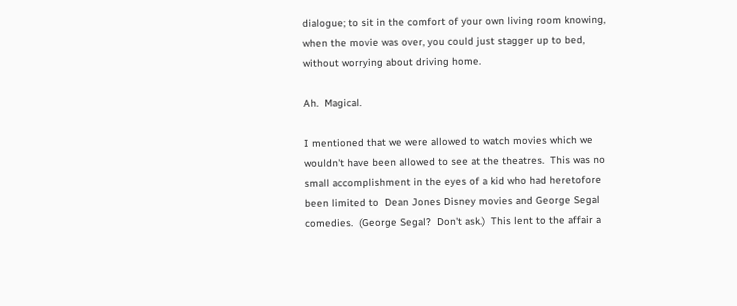dialogue; to sit in the comfort of your own living room knowing, when the movie was over, you could just stagger up to bed, without worrying about driving home.

Ah.  Magical.

I mentioned that we were allowed to watch movies which we wouldn't have been allowed to see at the theatres.  This was no small accomplishment in the eyes of a kid who had heretofore been limited to  Dean Jones Disney movies and George Segal comedies.  (George Segal?  Don't ask.)  This lent to the affair a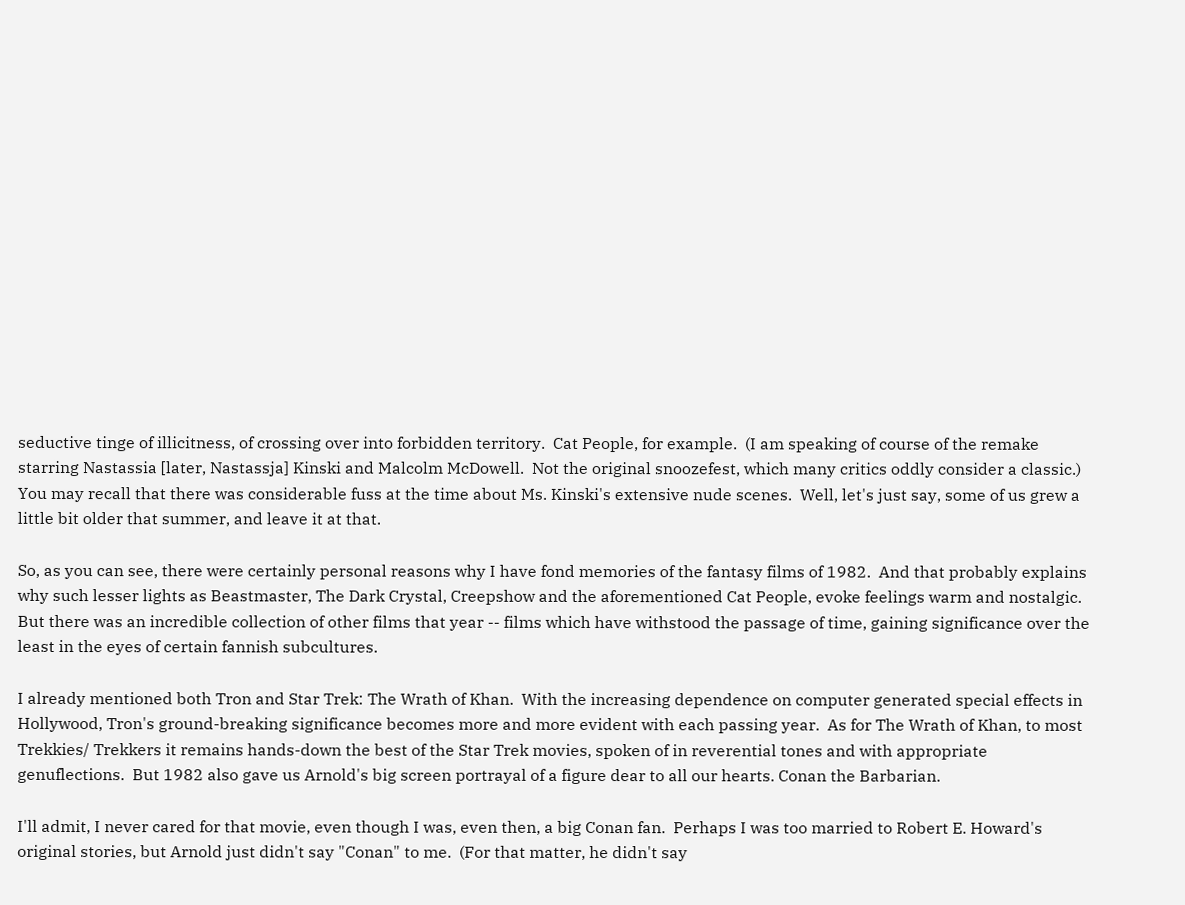seductive tinge of illicitness, of crossing over into forbidden territory.  Cat People, for example.  (I am speaking of course of the remake starring Nastassia [later, Nastassja] Kinski and Malcolm McDowell.  Not the original snoozefest, which many critics oddly consider a classic.)  You may recall that there was considerable fuss at the time about Ms. Kinski's extensive nude scenes.  Well, let's just say, some of us grew a little bit older that summer, and leave it at that.

So, as you can see, there were certainly personal reasons why I have fond memories of the fantasy films of 1982.  And that probably explains why such lesser lights as Beastmaster, The Dark Crystal, Creepshow and the aforementioned Cat People, evoke feelings warm and nostalgic.  But there was an incredible collection of other films that year -- films which have withstood the passage of time, gaining significance over the least in the eyes of certain fannish subcultures.

I already mentioned both Tron and Star Trek: The Wrath of Khan.  With the increasing dependence on computer generated special effects in Hollywood, Tron's ground-breaking significance becomes more and more evident with each passing year.  As for The Wrath of Khan, to most Trekkies/ Trekkers it remains hands-down the best of the Star Trek movies, spoken of in reverential tones and with appropriate genuflections.  But 1982 also gave us Arnold's big screen portrayal of a figure dear to all our hearts. Conan the Barbarian.

I'll admit, I never cared for that movie, even though I was, even then, a big Conan fan.  Perhaps I was too married to Robert E. Howard's original stories, but Arnold just didn't say "Conan" to me.  (For that matter, he didn't say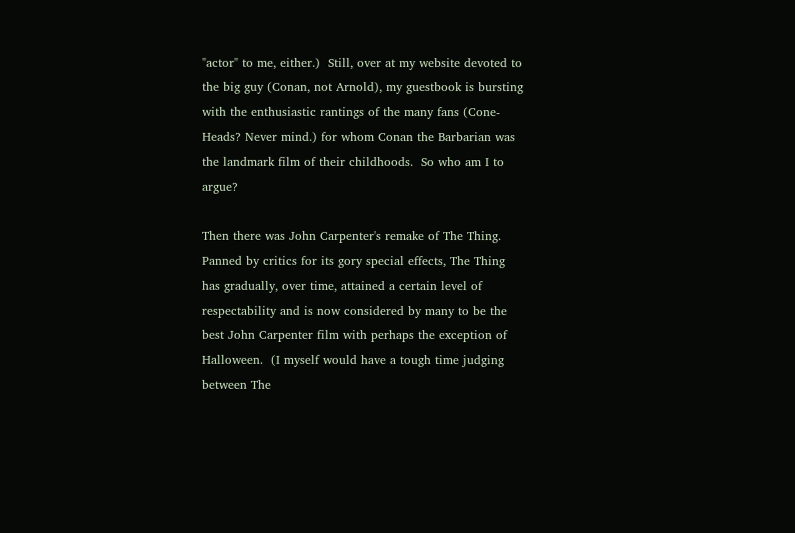"actor" to me, either.)  Still, over at my website devoted to the big guy (Conan, not Arnold), my guestbook is bursting with the enthusiastic rantings of the many fans (Cone-Heads? Never mind.) for whom Conan the Barbarian was the landmark film of their childhoods.  So who am I to argue?

Then there was John Carpenter's remake of The Thing.  Panned by critics for its gory special effects, The Thing has gradually, over time, attained a certain level of respectability and is now considered by many to be the best John Carpenter film with perhaps the exception of Halloween.  (I myself would have a tough time judging between The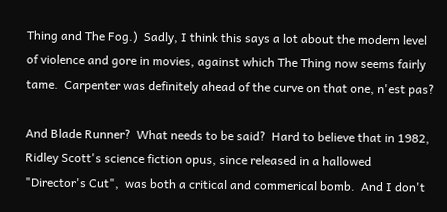Thing and The Fog.)  Sadly, I think this says a lot about the modern level of violence and gore in movies, against which The Thing now seems fairly tame.  Carpenter was definitely ahead of the curve on that one, n'est pas?

And Blade Runner?  What needs to be said?  Hard to believe that in 1982, Ridley Scott's science fiction opus, since released in a hallowed "Director's Cut",  was both a critical and commerical bomb.  And I don't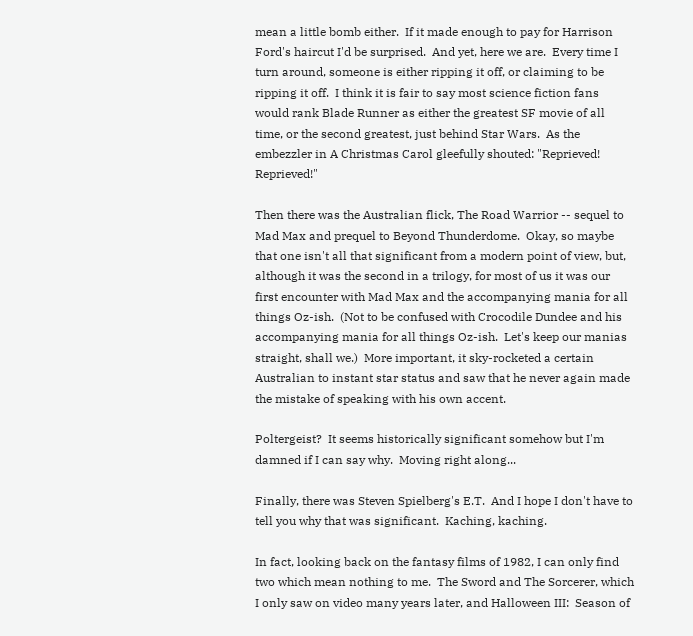mean a little bomb either.  If it made enough to pay for Harrison Ford's haircut I'd be surprised.  And yet, here we are.  Every time I turn around, someone is either ripping it off, or claiming to be ripping it off.  I think it is fair to say most science fiction fans would rank Blade Runner as either the greatest SF movie of all time, or the second greatest, just behind Star Wars.  As the embezzler in A Christmas Carol gleefully shouted: "Reprieved!  Reprieved!"

Then there was the Australian flick, The Road Warrior -- sequel to Mad Max and prequel to Beyond Thunderdome.  Okay, so maybe that one isn't all that significant from a modern point of view, but, although it was the second in a trilogy, for most of us it was our first encounter with Mad Max and the accompanying mania for all things Oz-ish.  (Not to be confused with Crocodile Dundee and his accompanying mania for all things Oz-ish.  Let's keep our manias straight, shall we.)  More important, it sky-rocketed a certain Australian to instant star status and saw that he never again made the mistake of speaking with his own accent.

Poltergeist?  It seems historically significant somehow but I'm damned if I can say why.  Moving right along...

Finally, there was Steven Spielberg's E.T.  And I hope I don't have to tell you why that was significant.  Kaching, kaching.

In fact, looking back on the fantasy films of 1982, I can only find two which mean nothing to me.  The Sword and The Sorcerer, which I only saw on video many years later, and Halloween III:  Season of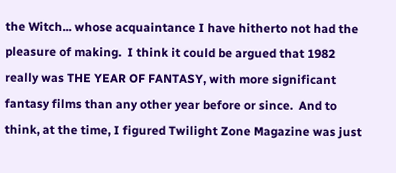the Witch... whose acquaintance I have hitherto not had the pleasure of making.  I think it could be argued that 1982 really was THE YEAR OF FANTASY, with more significant fantasy films than any other year before or since.  And to think, at the time, I figured Twilight Zone Magazine was just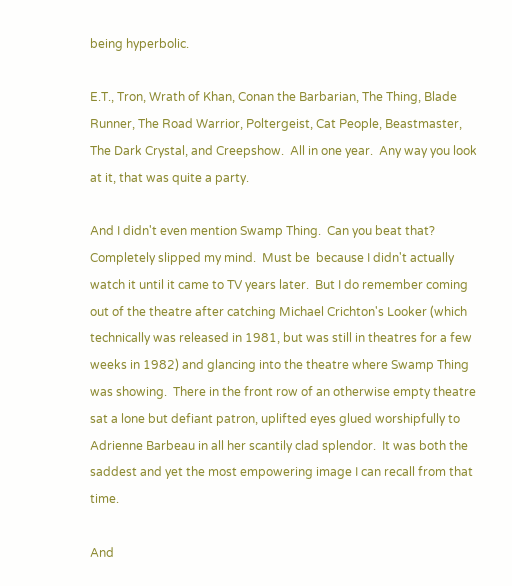being hyperbolic.

E.T., Tron, Wrath of Khan, Conan the Barbarian, The Thing, Blade Runner, The Road Warrior, Poltergeist, Cat People, Beastmaster, The Dark Crystal, and Creepshow.  All in one year.  Any way you look at it, that was quite a party.

And I didn't even mention Swamp Thing.  Can you beat that?  Completely slipped my mind.  Must be  because I didn't actually watch it until it came to TV years later.  But I do remember coming out of the theatre after catching Michael Crichton's Looker (which technically was released in 1981, but was still in theatres for a few weeks in 1982) and glancing into the theatre where Swamp Thing was showing.  There in the front row of an otherwise empty theatre sat a lone but defiant patron, uplifted eyes glued worshipfully to Adrienne Barbeau in all her scantily clad splendor.  It was both the saddest and yet the most empowering image I can recall from that time.

And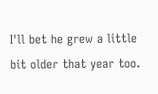I'll bet he grew a little bit older that year too.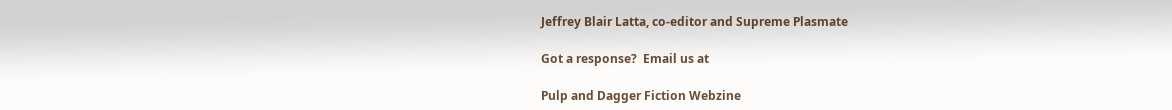Jeffrey Blair Latta, co-editor and Supreme Plasmate

Got a response?  Email us at

Pulp and Dagger Fiction Webzine